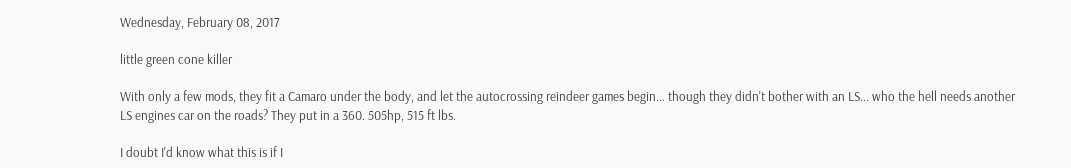Wednesday, February 08, 2017

little green cone killer

With only a few mods, they fit a Camaro under the body, and let the autocrossing reindeer games begin... though they didn't bother with an LS... who the hell needs another LS engines car on the roads? They put in a 360. 505hp, 515 ft lbs.

I doubt I'd know what this is if I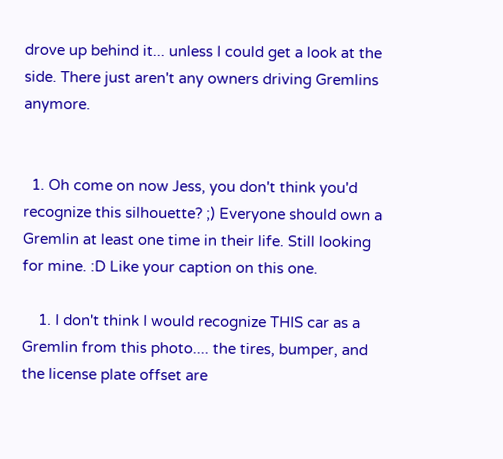drove up behind it... unless I could get a look at the side. There just aren't any owners driving Gremlins anymore.


  1. Oh come on now Jess, you don't think you'd recognize this silhouette? ;) Everyone should own a Gremlin at least one time in their life. Still looking for mine. :D Like your caption on this one.

    1. I don't think I would recognize THIS car as a Gremlin from this photo.... the tires, bumper, and the license plate offset are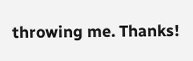throwing me. Thanks!